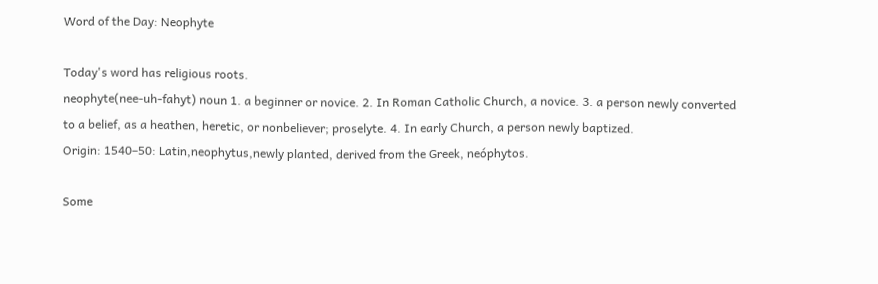Word of the Day: Neophyte

Today's word has religious roots.
neophyte(nee-uh-fahyt) noun 1. a beginner or novice. 2. In Roman Catholic Church, a novice. 3. a person newly converted to a belief, as a heathen, heretic, or nonbeliever; proselyte. 4. In early Church, a person newly baptized.
Origin: 1540–50: Latin,neophytus,newly planted, derived from the Greek, neóphytos.

Some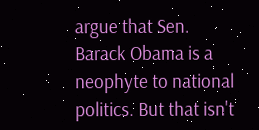argue that Sen. Barack Obama is a neophyte to national politics. But that isn't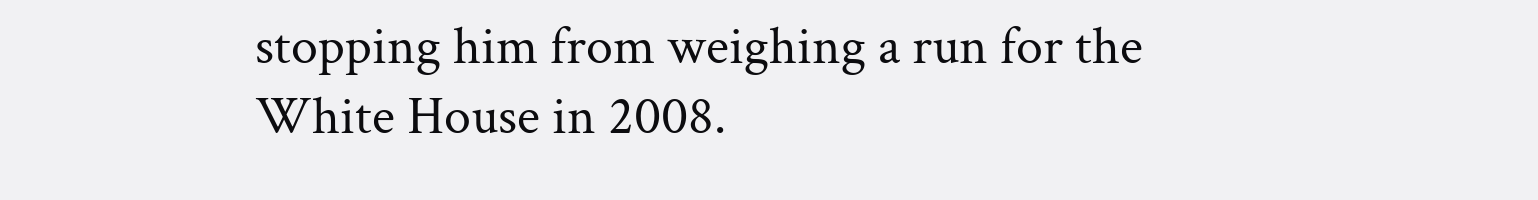stopping him from weighing a run for the White House in 2008.